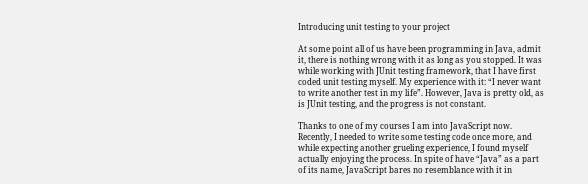Introducing unit testing to your project

At some point all of us have been programming in Java, admit it, there is nothing wrong with it as long as you stopped. It was while working with JUnit testing framework, that I have first coded unit testing myself. My experience with it: “I never want to write another test in my life”. However, Java is pretty old, as is JUnit testing, and the progress is not constant.

Thanks to one of my courses I am into JavaScript now. Recently, I needed to write some testing code once more, and while expecting another grueling experience, I found myself actually enjoying the process. In spite of have “Java” as a part of its name, JavaScript bares no resemblance with it in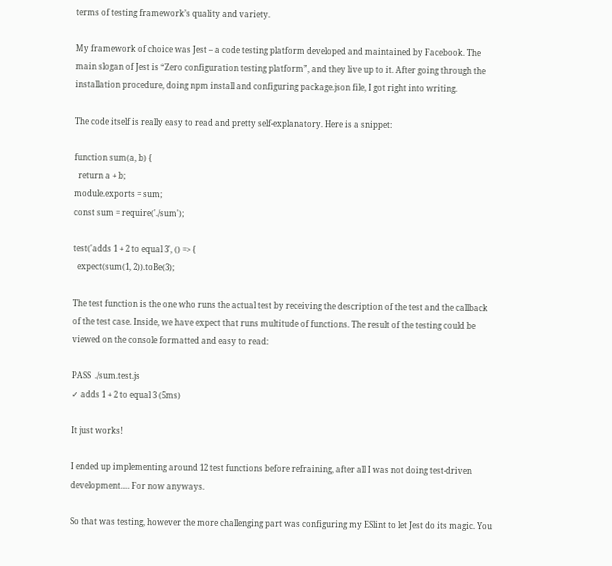terms of testing framework’s quality and variety.

My framework of choice was Jest – a code testing platform developed and maintained by Facebook. The main slogan of Jest is “Zero configuration testing platform”, and they live up to it. After going through the installation procedure, doing npm install and configuring package.json file, I got right into writing.

The code itself is really easy to read and pretty self-explanatory. Here is a snippet:

function sum(a, b) {
  return a + b;
module.exports = sum;
const sum = require('./sum');

test('adds 1 + 2 to equal 3', () => {
  expect(sum(1, 2)).toBe(3);

The test function is the one who runs the actual test by receiving the description of the test and the callback of the test case. Inside, we have expect that runs multitude of functions. The result of the testing could be viewed on the console formatted and easy to read:

PASS  ./sum.test.js
✓ adds 1 + 2 to equal 3 (5ms)

It just works!

I ended up implementing around 12 test functions before refraining, after all I was not doing test-driven development…. For now anyways.

So that was testing, however the more challenging part was configuring my ESlint to let Jest do its magic. You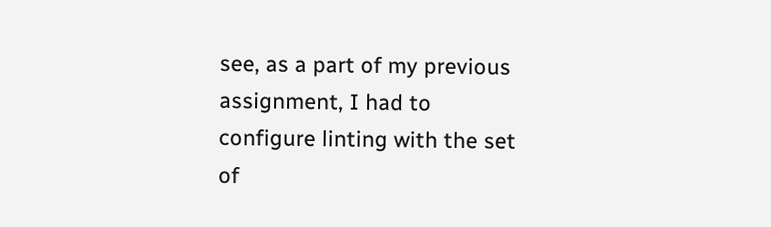see, as a part of my previous assignment, I had to configure linting with the set of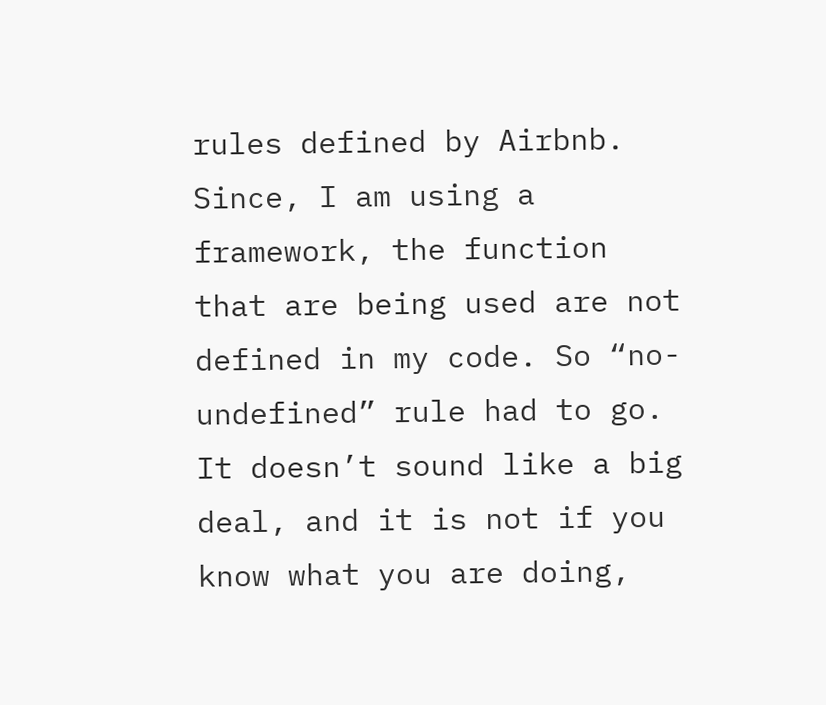rules defined by Airbnb. Since, I am using a framework, the function that are being used are not defined in my code. So “no-undefined” rule had to go. It doesn’t sound like a big deal, and it is not if you know what you are doing,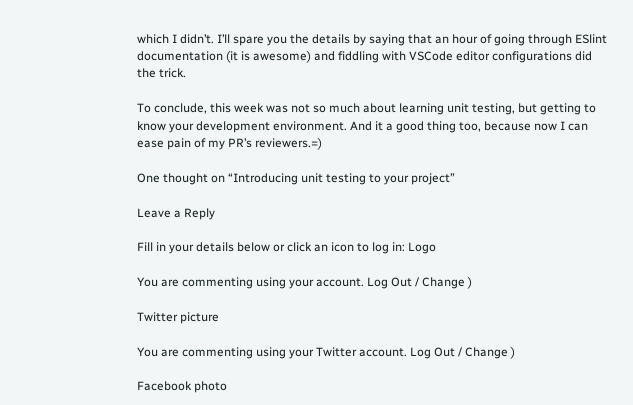which I didn’t. I’ll spare you the details by saying that an hour of going through ESlint documentation (it is awesome) and fiddling with VSCode editor configurations did the trick.

To conclude, this week was not so much about learning unit testing, but getting to know your development environment. And it a good thing too, because now I can ease pain of my PR’s reviewers.=)

One thought on “Introducing unit testing to your project”

Leave a Reply

Fill in your details below or click an icon to log in: Logo

You are commenting using your account. Log Out / Change )

Twitter picture

You are commenting using your Twitter account. Log Out / Change )

Facebook photo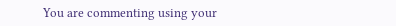You are commenting using your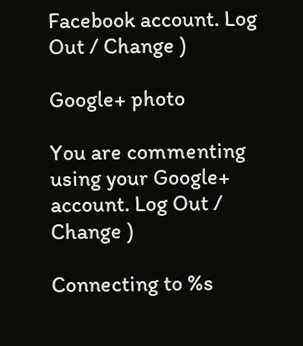Facebook account. Log Out / Change )

Google+ photo

You are commenting using your Google+ account. Log Out / Change )

Connecting to %s